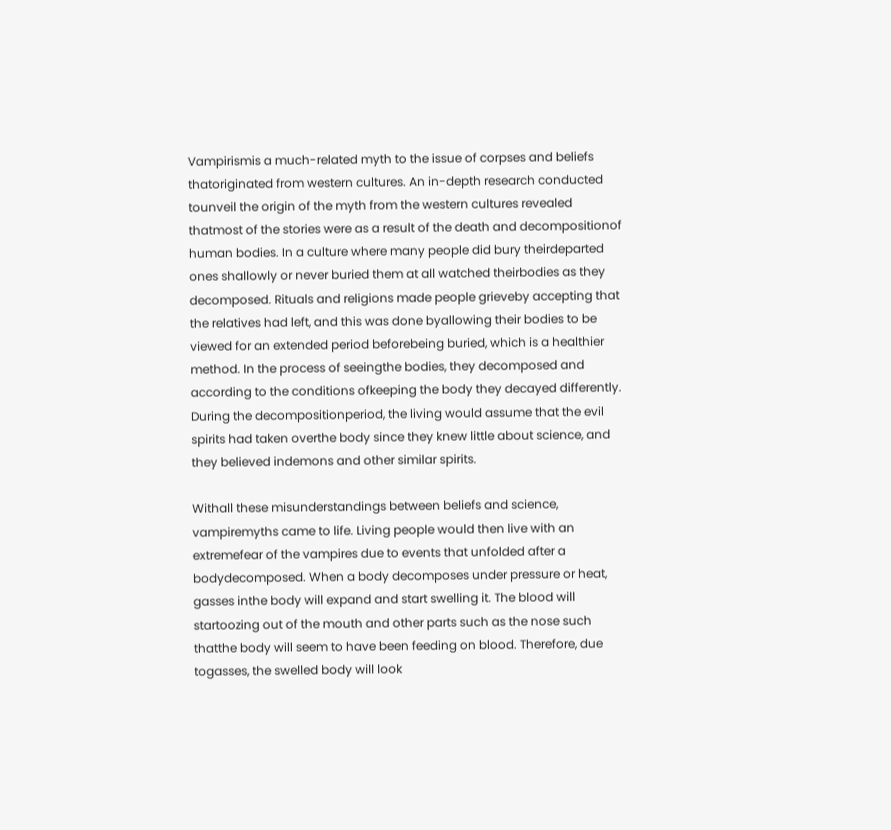Vampirismis a much-related myth to the issue of corpses and beliefs thatoriginated from western cultures. An in-depth research conducted tounveil the origin of the myth from the western cultures revealed thatmost of the stories were as a result of the death and decompositionof human bodies. In a culture where many people did bury theirdeparted ones shallowly or never buried them at all watched theirbodies as they decomposed. Rituals and religions made people grieveby accepting that the relatives had left, and this was done byallowing their bodies to be viewed for an extended period beforebeing buried, which is a healthier method. In the process of seeingthe bodies, they decomposed and according to the conditions ofkeeping the body they decayed differently. During the decompositionperiod, the living would assume that the evil spirits had taken overthe body since they knew little about science, and they believed indemons and other similar spirits.

Withall these misunderstandings between beliefs and science, vampiremyths came to life. Living people would then live with an extremefear of the vampires due to events that unfolded after a bodydecomposed. When a body decomposes under pressure or heat, gasses inthe body will expand and start swelling it. The blood will startoozing out of the mouth and other parts such as the nose such thatthe body will seem to have been feeding on blood. Therefore, due togasses, the swelled body will look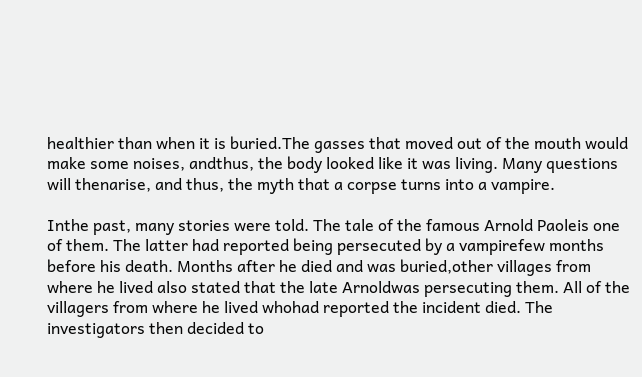healthier than when it is buried.The gasses that moved out of the mouth would make some noises, andthus, the body looked like it was living. Many questions will thenarise, and thus, the myth that a corpse turns into a vampire.

Inthe past, many stories were told. The tale of the famous Arnold Paoleis one of them. The latter had reported being persecuted by a vampirefew months before his death. Months after he died and was buried,other villages from where he lived also stated that the late Arnoldwas persecuting them. All of the villagers from where he lived whohad reported the incident died. The investigators then decided to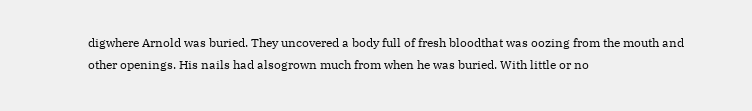digwhere Arnold was buried. They uncovered a body full of fresh bloodthat was oozing from the mouth and other openings. His nails had alsogrown much from when he was buried. With little or no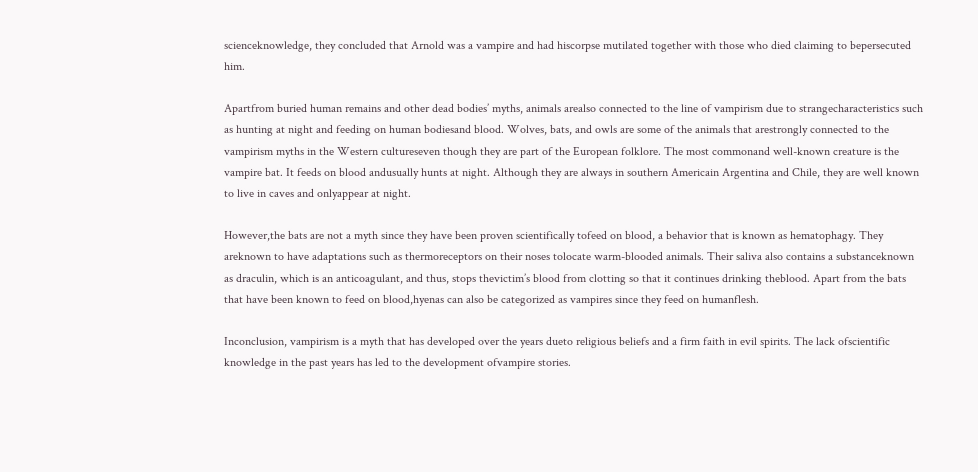scienceknowledge, they concluded that Arnold was a vampire and had hiscorpse mutilated together with those who died claiming to bepersecuted him.

Apartfrom buried human remains and other dead bodies’ myths, animals arealso connected to the line of vampirism due to strangecharacteristics such as hunting at night and feeding on human bodiesand blood. Wolves, bats, and owls are some of the animals that arestrongly connected to the vampirism myths in the Western cultureseven though they are part of the European folklore. The most commonand well-known creature is the vampire bat. It feeds on blood andusually hunts at night. Although they are always in southern Americain Argentina and Chile, they are well known to live in caves and onlyappear at night.

However,the bats are not a myth since they have been proven scientifically tofeed on blood, a behavior that is known as hematophagy. They areknown to have adaptations such as thermoreceptors on their noses tolocate warm-blooded animals. Their saliva also contains a substanceknown as draculin, which is an anticoagulant, and thus, stops thevictim’s blood from clotting so that it continues drinking theblood. Apart from the bats that have been known to feed on blood,hyenas can also be categorized as vampires since they feed on humanflesh.

Inconclusion, vampirism is a myth that has developed over the years dueto religious beliefs and a firm faith in evil spirits. The lack ofscientific knowledge in the past years has led to the development ofvampire stories.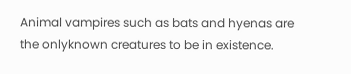Animal vampires such as bats and hyenas are the onlyknown creatures to be in existence.